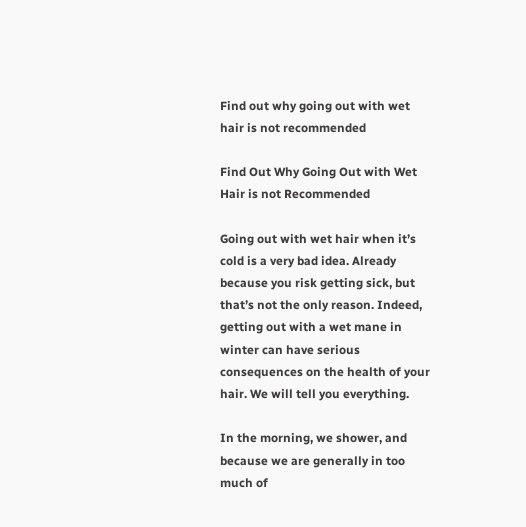Find out why going out with wet hair is not recommended

Find Out Why Going Out with Wet Hair is not Recommended

Going out with wet hair when it’s cold is a very bad idea. Already because you risk getting sick, but that’s not the only reason. Indeed, getting out with a wet mane in winter can have serious consequences on the health of your hair. We will tell you everything.

In the morning, we shower, and because we are generally in too much of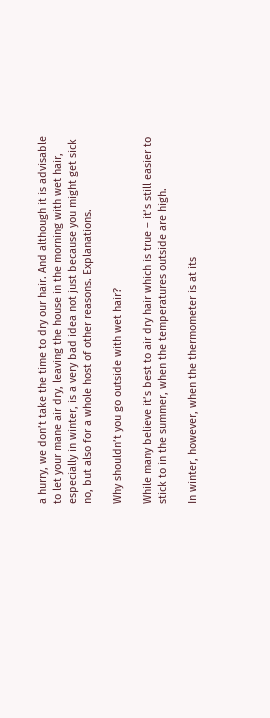a hurry, we don’t take the time to dry our hair. And although it is advisable to let your mane air dry, leaving the house in the morning with wet hair, especially in winter, is a very bad idea not just because you might get sick no, but also for a whole host of other reasons. Explanations.

Why shouldn’t you go outside with wet hair?

While many believe it’s best to air dry hair which is true – it’s still easier to stick to in the summer, when the temperatures outside are high.

In winter, however, when the thermometer is at its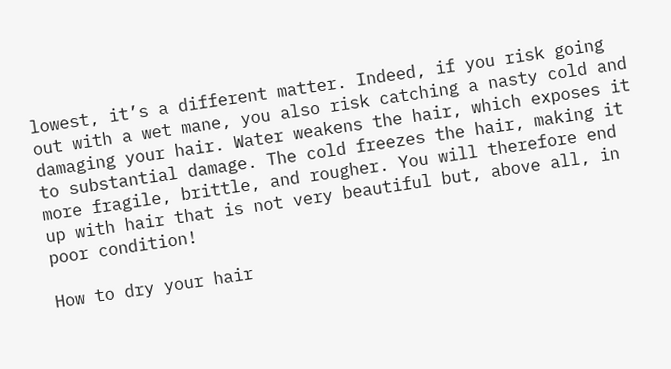lowest, it’s a different matter. Indeed, if you risk going out with a wet mane, you also risk catching a nasty cold and damaging your hair. Water weakens the hair, which exposes it to substantial damage. The cold freezes the hair, making it more fragile, brittle, and rougher. You will therefore end up with hair that is not very beautiful but, above all, in poor condition!

How to dry your hair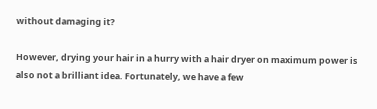without damaging it?

However, drying your hair in a hurry with a hair dryer on maximum power is also not a brilliant idea. Fortunately, we have a few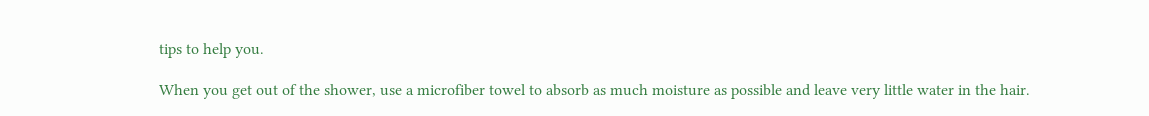tips to help you.

When you get out of the shower, use a microfiber towel to absorb as much moisture as possible and leave very little water in the hair.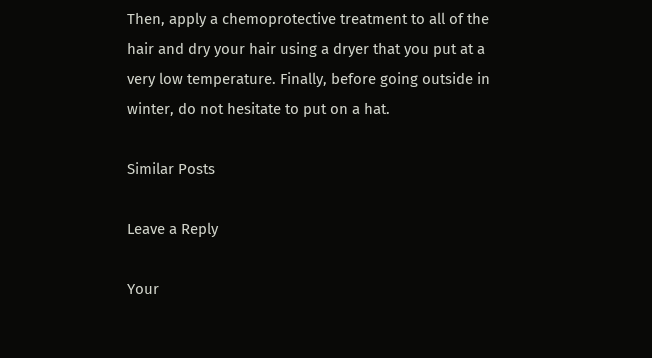Then, apply a chemoprotective treatment to all of the hair and dry your hair using a dryer that you put at a very low temperature. Finally, before going outside in winter, do not hesitate to put on a hat.

Similar Posts

Leave a Reply

Your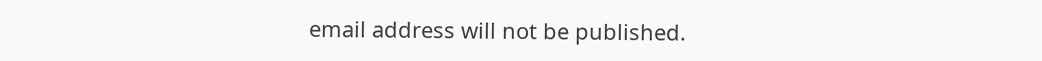email address will not be published.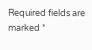Required fields are marked *